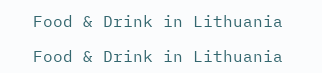Food & Drink in Lithuania

Food & Drink in Lithuania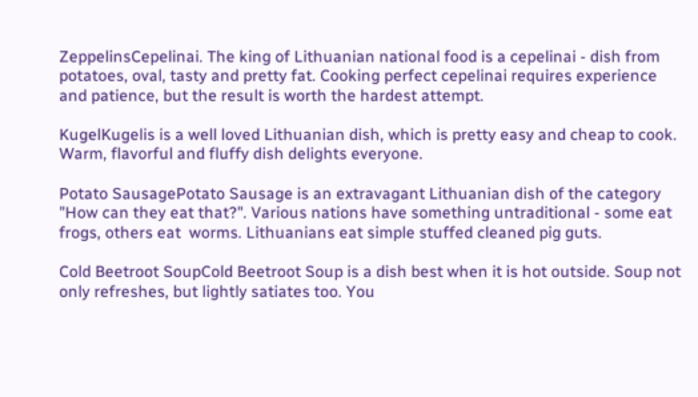ZeppelinsCepelinai. The king of Lithuanian national food is a cepelinai - dish from potatoes, oval, tasty and pretty fat. Cooking perfect cepelinai requires experience and patience, but the result is worth the hardest attempt.

KugelKugelis is a well loved Lithuanian dish, which is pretty easy and cheap to cook. Warm, flavorful and fluffy dish delights everyone.

Potato SausagePotato Sausage is an extravagant Lithuanian dish of the category "How can they eat that?". Various nations have something untraditional - some eat frogs, others eat  worms. Lithuanians eat simple stuffed cleaned pig guts.

Cold Beetroot SoupCold Beetroot Soup is a dish best when it is hot outside. Soup not only refreshes, but lightly satiates too. You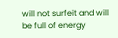will not surfeit and will be full of energy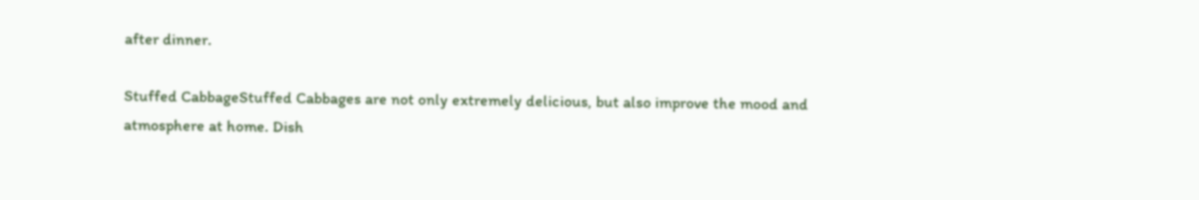after dinner.

Stuffed CabbageStuffed Cabbages are not only extremely delicious, but also improve the mood and atmosphere at home. Dish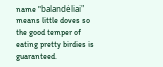name "balandėliai" means little doves so the good temper of eating pretty birdies is guaranteed.